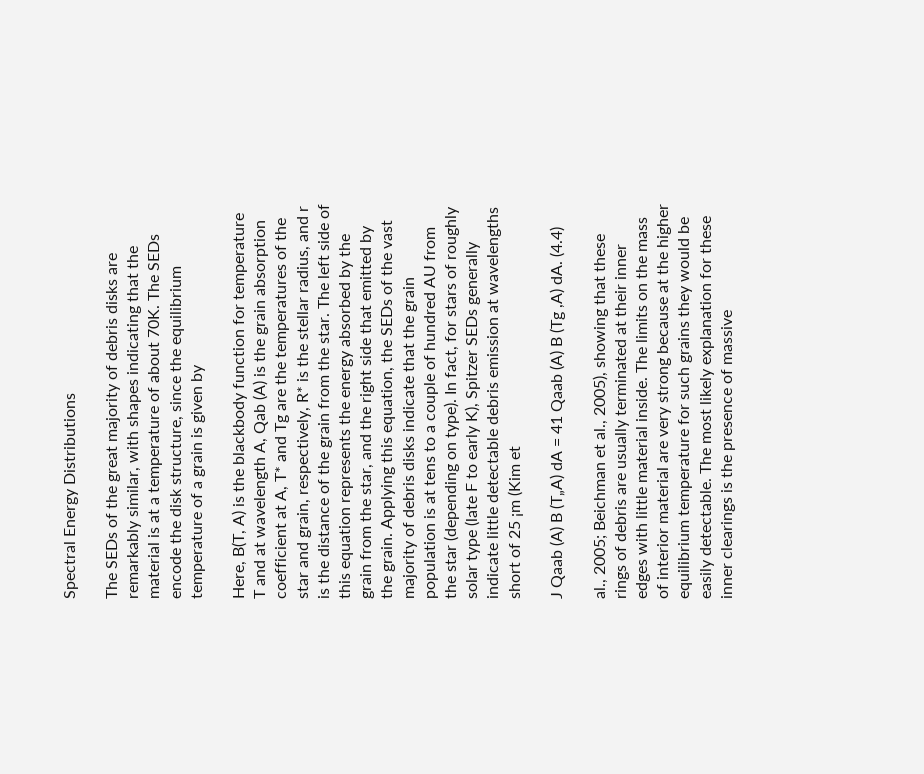Spectral Energy Distributions

The SEDs of the great majority of debris disks are remarkably similar, with shapes indicating that the material is at a temperature of about 70K. The SEDs encode the disk structure, since the equilibrium temperature of a grain is given by

Here, B(T, A) is the blackbody function for temperature T and at wavelength A, Qab (A) is the grain absorption coefficient at A, T* and Tg are the temperatures of the star and grain, respectively, R* is the stellar radius, and r is the distance of the grain from the star. The left side of this equation represents the energy absorbed by the grain from the star, and the right side that emitted by the grain. Applying this equation, the SEDs of the vast majority of debris disks indicate that the grain population is at tens to a couple of hundred AU from the star (depending on type). In fact, for stars of roughly solar type (late F to early K), Spitzer SEDs generally indicate little detectable debris emission at wavelengths short of 25 ¡m (Kim et

J Qaab (A) B (T„A) dA = 41 Qaab (A) B (Tg ,A) dA. (4.4)

al., 2005; Beichman et al., 2005), showing that these rings of debris are usually terminated at their inner edges with little material inside. The limits on the mass of interior material are very strong because at the higher equilibrium temperature for such grains they would be easily detectable. The most likely explanation for these inner clearings is the presence of massive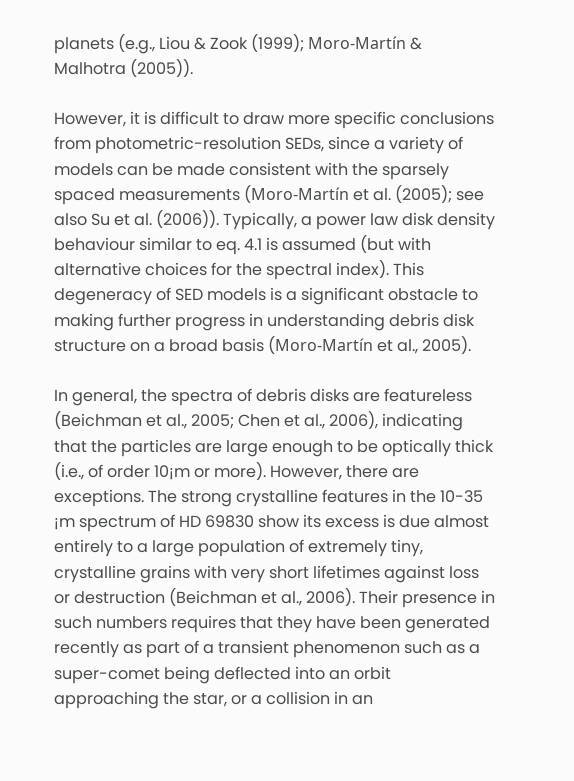planets (e.g., Liou & Zook (1999); Moro-Martín & Malhotra (2005)).

However, it is difficult to draw more specific conclusions from photometric-resolution SEDs, since a variety of models can be made consistent with the sparsely spaced measurements (Moro-Martín et al. (2005); see also Su et al. (2006)). Typically, a power law disk density behaviour similar to eq. 4.1 is assumed (but with alternative choices for the spectral index). This degeneracy of SED models is a significant obstacle to making further progress in understanding debris disk structure on a broad basis (Moro-Martín et al., 2005).

In general, the spectra of debris disks are featureless (Beichman et al., 2005; Chen et al., 2006), indicating that the particles are large enough to be optically thick (i.e., of order 10¡m or more). However, there are exceptions. The strong crystalline features in the 10-35 ¡m spectrum of HD 69830 show its excess is due almost entirely to a large population of extremely tiny, crystalline grains with very short lifetimes against loss or destruction (Beichman et al., 2006). Their presence in such numbers requires that they have been generated recently as part of a transient phenomenon such as a super-comet being deflected into an orbit approaching the star, or a collision in an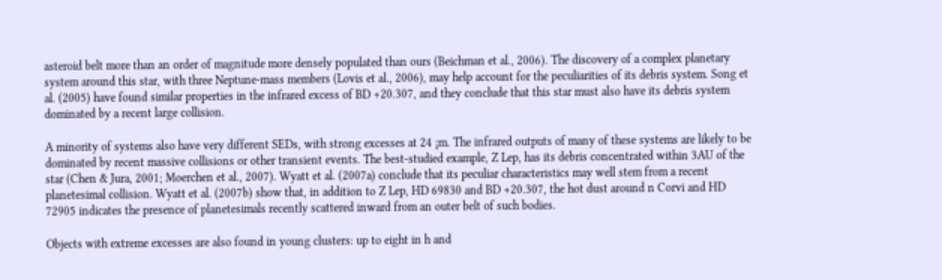asteroid belt more than an order of magnitude more densely populated than ours (Beichman et al., 2006). The discovery of a complex planetary system around this star, with three Neptune-mass members (Lovis et al., 2006), may help account for the peculiarities of its debris system. Song et al. (2005) have found similar properties in the infrared excess of BD +20.307, and they conclude that this star must also have its debris system dominated by a recent large collision.

A minority of systems also have very different SEDs, with strong excesses at 24 ¡m. The infrared outputs of many of these systems are likely to be dominated by recent massive collisions or other transient events. The best-studied example, Z Lep, has its debris concentrated within 3AU of the star (Chen & Jura, 2001; Moerchen et al., 2007). Wyatt et al. (2007a) conclude that its peculiar characteristics may well stem from a recent planetesimal collision. Wyatt et al. (2007b) show that, in addition to Z Lep, HD 69830 and BD +20.307, the hot dust around n Corvi and HD 72905 indicates the presence of planetesimals recently scattered inward from an outer belt of such bodies.

Objects with extreme excesses are also found in young clusters: up to eight in h and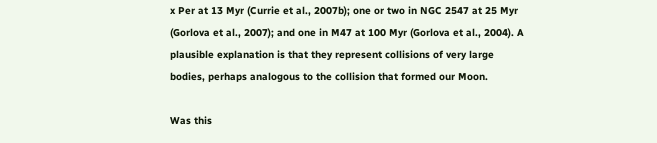x Per at 13 Myr (Currie et al., 2007b); one or two in NGC 2547 at 25 Myr (Gorlova et al., 2007); and one in M47 at 100 Myr (Gorlova et al., 2004). A plausible explanation is that they represent collisions of very large bodies, perhaps analogous to the collision that formed our Moon.

Was this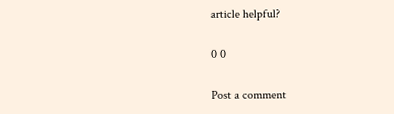article helpful?

0 0

Post a comment